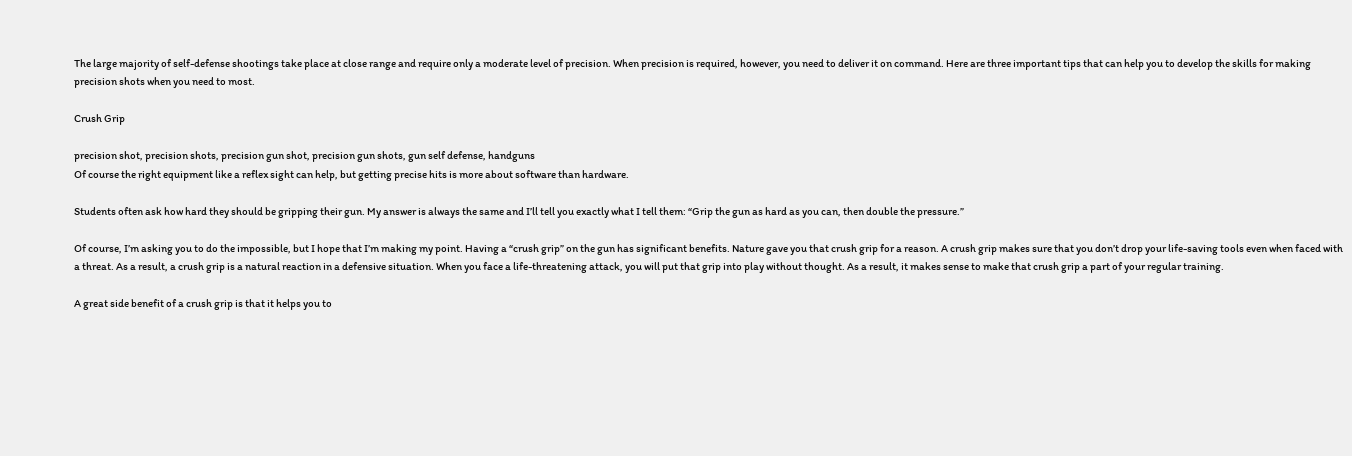The large majority of self-defense shootings take place at close range and require only a moderate level of precision. When precision is required, however, you need to deliver it on command. Here are three important tips that can help you to develop the skills for making precision shots when you need to most.

Crush Grip

precision shot, precision shots, precision gun shot, precision gun shots, gun self defense, handguns
Of course the right equipment like a reflex sight can help, but getting precise hits is more about software than hardware.

Students often ask how hard they should be gripping their gun. My answer is always the same and I’ll tell you exactly what I tell them: “Grip the gun as hard as you can, then double the pressure.”

Of course, I’m asking you to do the impossible, but I hope that I’m making my point. Having a “crush grip” on the gun has significant benefits. Nature gave you that crush grip for a reason. A crush grip makes sure that you don’t drop your life-saving tools even when faced with a threat. As a result, a crush grip is a natural reaction in a defensive situation. When you face a life-threatening attack, you will put that grip into play without thought. As a result, it makes sense to make that crush grip a part of your regular training.

A great side benefit of a crush grip is that it helps you to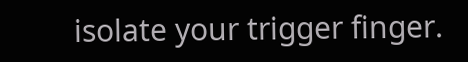isolate your trigger finger.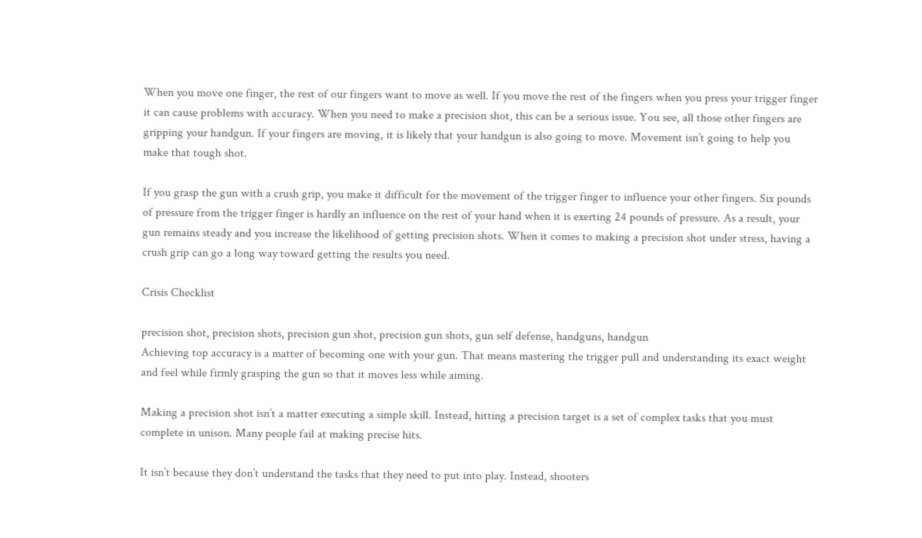When you move one finger, the rest of our fingers want to move as well. If you move the rest of the fingers when you press your trigger finger it can cause problems with accuracy. When you need to make a precision shot, this can be a serious issue. You see, all those other fingers are gripping your handgun. If your fingers are moving, it is likely that your handgun is also going to move. Movement isn’t going to help you make that tough shot.

If you grasp the gun with a crush grip, you make it difficult for the movement of the trigger finger to influence your other fingers. Six pounds of pressure from the trigger finger is hardly an influence on the rest of your hand when it is exerting 24 pounds of pressure. As a result, your gun remains steady and you increase the likelihood of getting precision shots. When it comes to making a precision shot under stress, having a crush grip can go a long way toward getting the results you need.

Crisis Checklist

precision shot, precision shots, precision gun shot, precision gun shots, gun self defense, handguns, handgun
Achieving top accuracy is a matter of becoming one with your gun. That means mastering the trigger pull and understanding its exact weight and feel while firmly grasping the gun so that it moves less while aiming.

Making a precision shot isn’t a matter executing a simple skill. Instead, hitting a precision target is a set of complex tasks that you must complete in unison. Many people fail at making precise hits.

It isn’t because they don’t understand the tasks that they need to put into play. Instead, shooters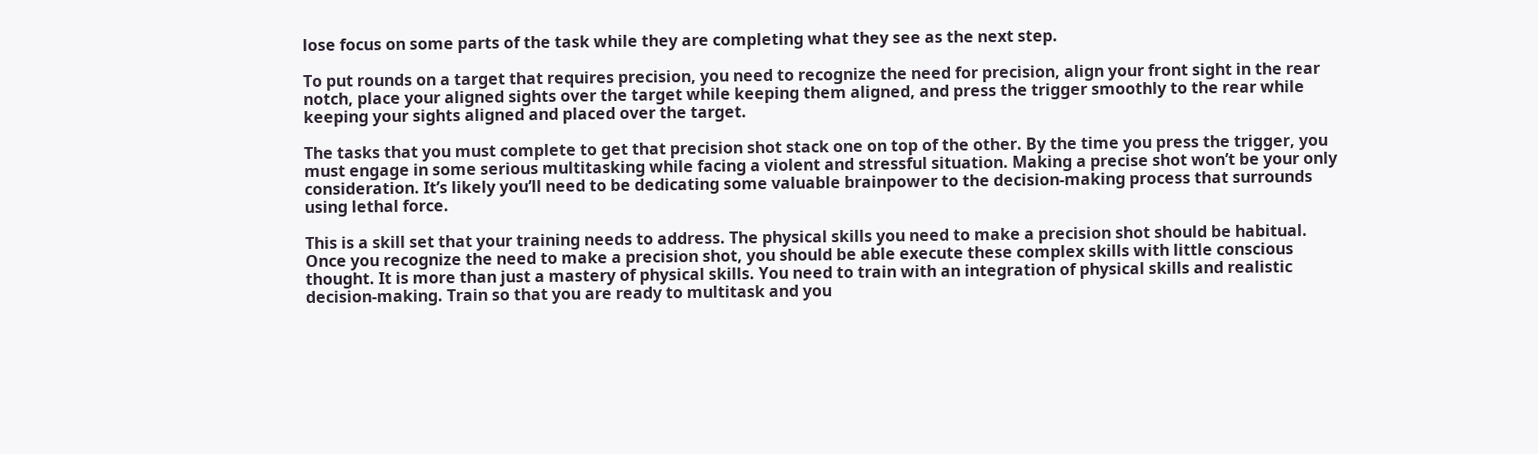lose focus on some parts of the task while they are completing what they see as the next step.

To put rounds on a target that requires precision, you need to recognize the need for precision, align your front sight in the rear notch, place your aligned sights over the target while keeping them aligned, and press the trigger smoothly to the rear while keeping your sights aligned and placed over the target.

The tasks that you must complete to get that precision shot stack one on top of the other. By the time you press the trigger, you must engage in some serious multitasking while facing a violent and stressful situation. Making a precise shot won’t be your only consideration. It’s likely you’ll need to be dedicating some valuable brainpower to the decision-making process that surrounds using lethal force.

This is a skill set that your training needs to address. The physical skills you need to make a precision shot should be habitual. Once you recognize the need to make a precision shot, you should be able execute these complex skills with little conscious thought. It is more than just a mastery of physical skills. You need to train with an integration of physical skills and realistic decision-making. Train so that you are ready to multitask and you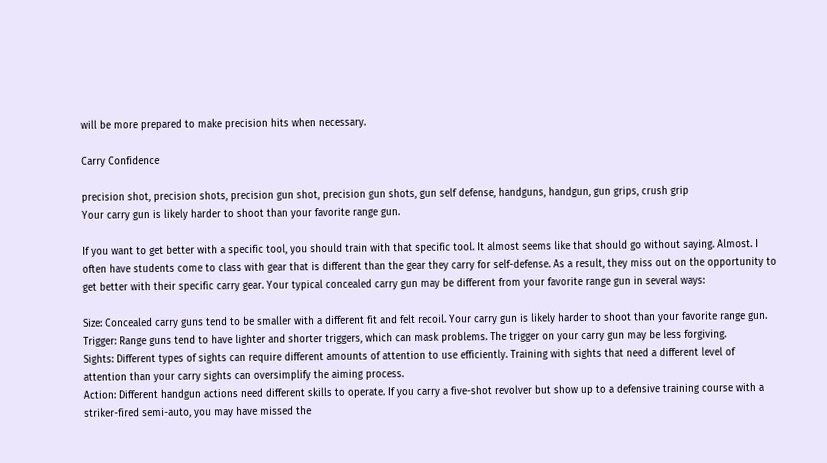will be more prepared to make precision hits when necessary.

Carry Confidence

precision shot, precision shots, precision gun shot, precision gun shots, gun self defense, handguns, handgun, gun grips, crush grip
Your carry gun is likely harder to shoot than your favorite range gun.

If you want to get better with a specific tool, you should train with that specific tool. It almost seems like that should go without saying. Almost. I often have students come to class with gear that is different than the gear they carry for self-defense. As a result, they miss out on the opportunity to get better with their specific carry gear. Your typical concealed carry gun may be different from your favorite range gun in several ways:

Size: Concealed carry guns tend to be smaller with a different fit and felt recoil. Your carry gun is likely harder to shoot than your favorite range gun.
Trigger: Range guns tend to have lighter and shorter triggers, which can mask problems. The trigger on your carry gun may be less forgiving.
Sights: Different types of sights can require different amounts of attention to use efficiently. Training with sights that need a different level of attention than your carry sights can oversimplify the aiming process.
Action: Different handgun actions need different skills to operate. If you carry a five-shot revolver but show up to a defensive training course with a striker-fired semi-auto, you may have missed the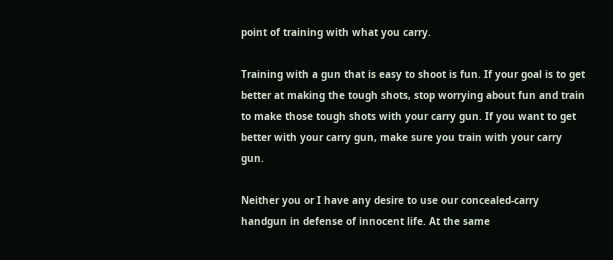point of training with what you carry.

Training with a gun that is easy to shoot is fun. If your goal is to get better at making the tough shots, stop worrying about fun and train to make those tough shots with your carry gun. If you want to get better with your carry gun, make sure you train with your carry gun.

Neither you or I have any desire to use our concealed-carry handgun in defense of innocent life. At the same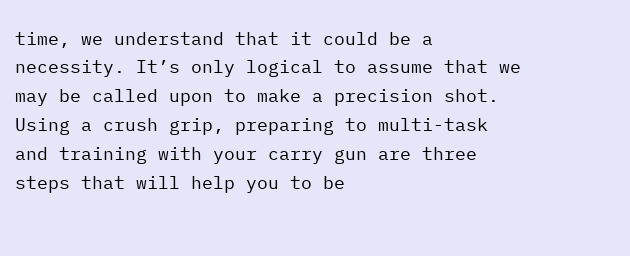time, we understand that it could be a necessity. It’s only logical to assume that we may be called upon to make a precision shot. Using a crush grip, preparing to multi-task and training with your carry gun are three steps that will help you to be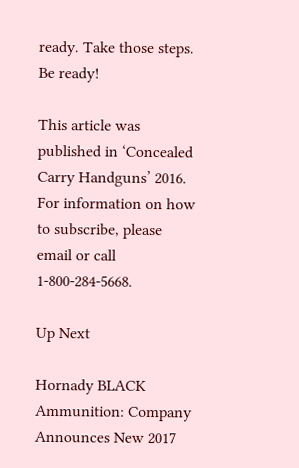ready. Take those steps. Be ready!

This article was published in ‘Concealed Carry Handguns’ 2016. For information on how to subscribe, please email or call 1-800-284-5668.

Up Next

Hornady BLACK Ammunition: Company Announces New 2017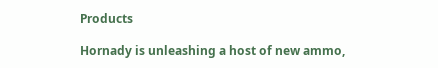Products

Hornady is unleashing a host of new ammo,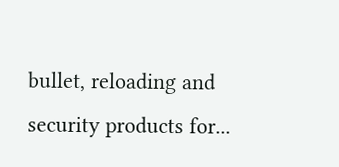bullet, reloading and security products for...